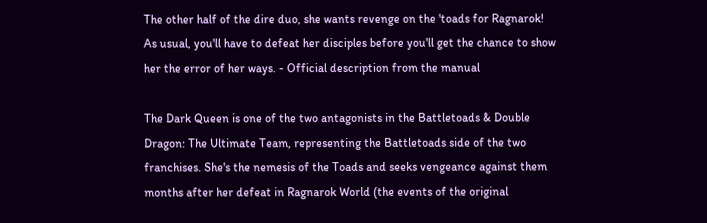The other half of the dire duo, she wants revenge on the 'toads for Ragnarok! As usual, you'll have to defeat her disciples before you'll get the chance to show her the error of her ways. - Official description from the manual

The Dark Queen is one of the two antagonists in the Battletoads & Double Dragon: The Ultimate Team, representing the Battletoads side of the two franchises. She's the nemesis of the Toads and seeks vengeance against them months after her defeat in Ragnarok World (the events of the original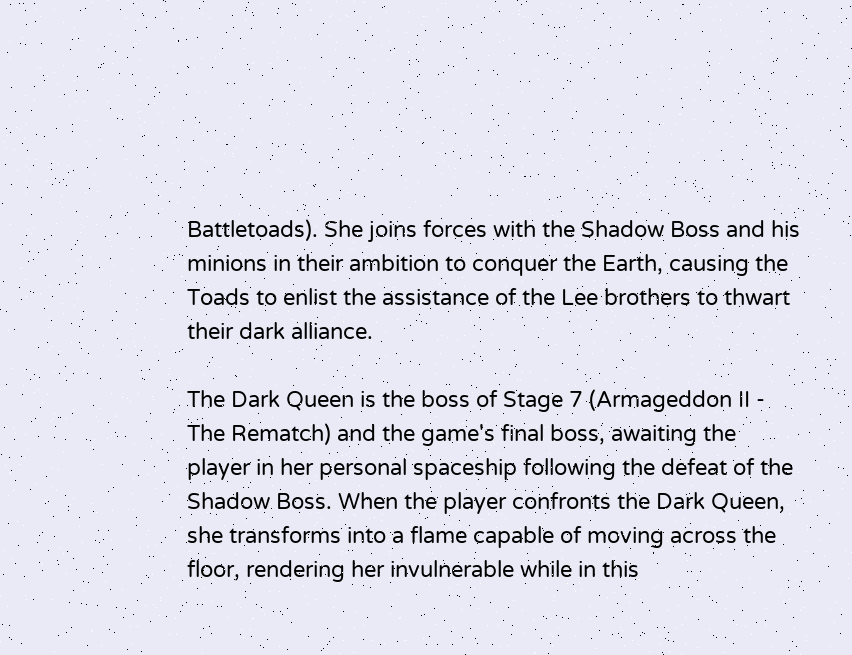Battletoads). She joins forces with the Shadow Boss and his minions in their ambition to conquer the Earth, causing the Toads to enlist the assistance of the Lee brothers to thwart their dark alliance.

The Dark Queen is the boss of Stage 7 (Armageddon II - The Rematch) and the game's final boss, awaiting the player in her personal spaceship following the defeat of the Shadow Boss. When the player confronts the Dark Queen, she transforms into a flame capable of moving across the floor, rendering her invulnerable while in this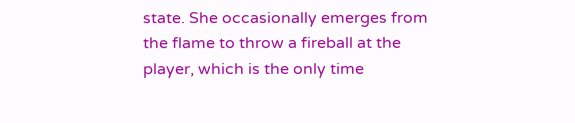state. She occasionally emerges from the flame to throw a fireball at the player, which is the only time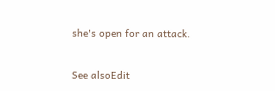she's open for an attack.

See alsoEdit